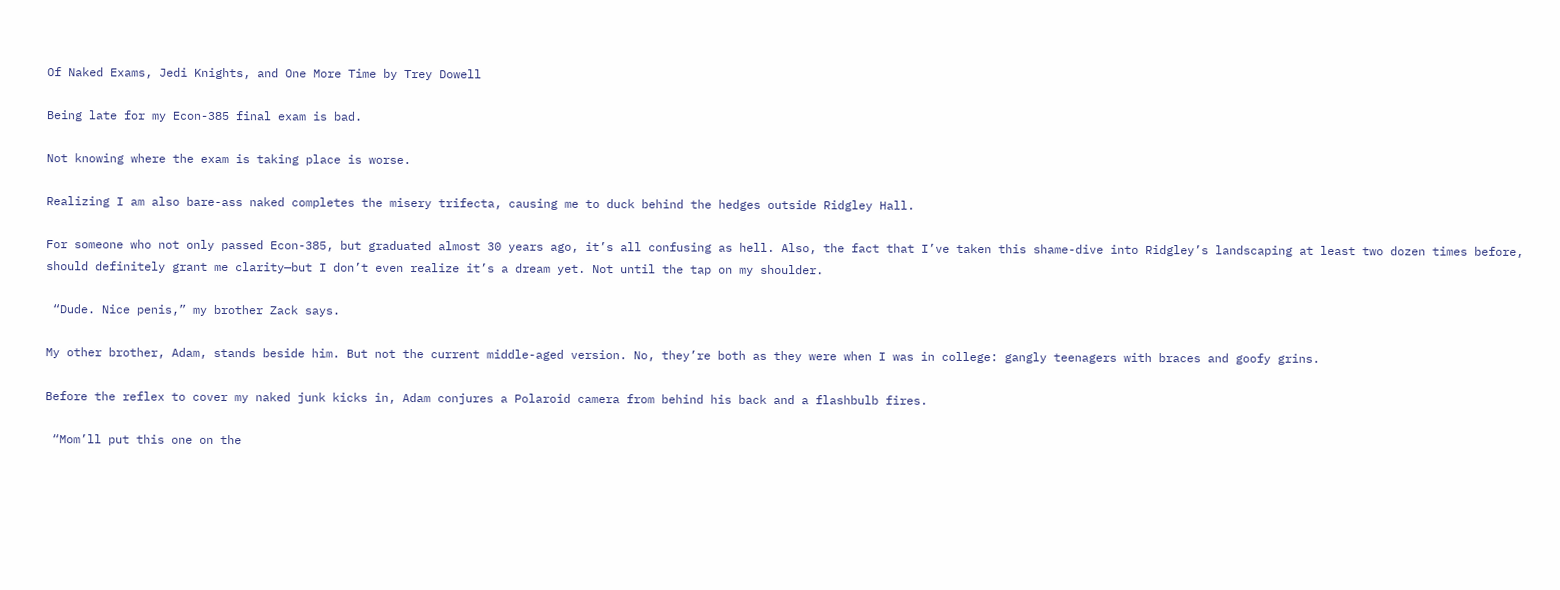Of Naked Exams, Jedi Knights, and One More Time by Trey Dowell

Being late for my Econ-385 final exam is bad.

Not knowing where the exam is taking place is worse.

Realizing I am also bare-ass naked completes the misery trifecta, causing me to duck behind the hedges outside Ridgley Hall.

For someone who not only passed Econ-385, but graduated almost 30 years ago, it’s all confusing as hell. Also, the fact that I’ve taken this shame-dive into Ridgley’s landscaping at least two dozen times before, should definitely grant me clarity—but I don’t even realize it’s a dream yet. Not until the tap on my shoulder.

 “Dude. Nice penis,” my brother Zack says.

My other brother, Adam, stands beside him. But not the current middle-aged version. No, they’re both as they were when I was in college: gangly teenagers with braces and goofy grins.

Before the reflex to cover my naked junk kicks in, Adam conjures a Polaroid camera from behind his back and a flashbulb fires.

 “Mom’ll put this one on the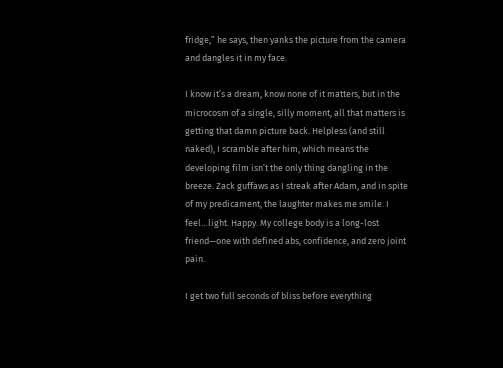fridge,” he says, then yanks the picture from the camera and dangles it in my face.

I know it’s a dream, know none of it matters, but in the microcosm of a single, silly moment, all that matters is getting that damn picture back. Helpless (and still naked), I scramble after him, which means the developing film isn’t the only thing dangling in the breeze. Zack guffaws as I streak after Adam, and in spite of my predicament, the laughter makes me smile. I feel…light. Happy. My college body is a long-lost friend—one with defined abs, confidence, and zero joint pain.

I get two full seconds of bliss before everything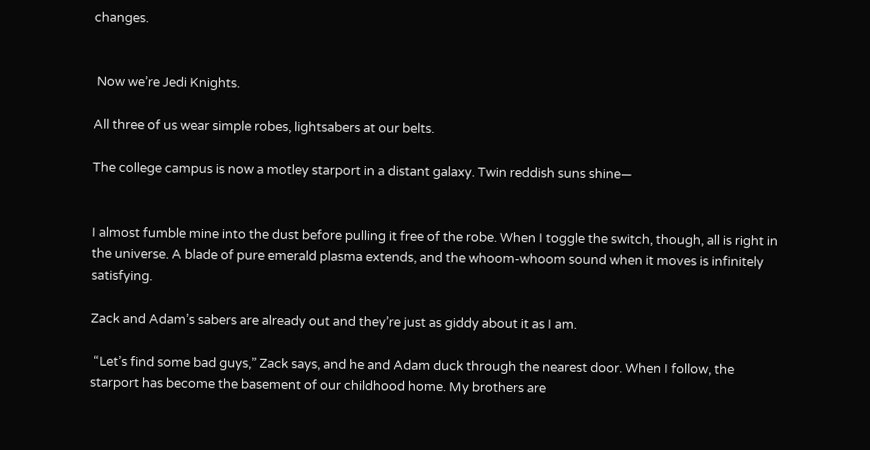changes.


 Now we’re Jedi Knights.

All three of us wear simple robes, lightsabers at our belts.

The college campus is now a motley starport in a distant galaxy. Twin reddish suns shine—


I almost fumble mine into the dust before pulling it free of the robe. When I toggle the switch, though, all is right in the universe. A blade of pure emerald plasma extends, and the whoom-whoom sound when it moves is infinitely satisfying.

Zack and Adam’s sabers are already out and they’re just as giddy about it as I am.

 “Let’s find some bad guys,” Zack says, and he and Adam duck through the nearest door. When I follow, the starport has become the basement of our childhood home. My brothers are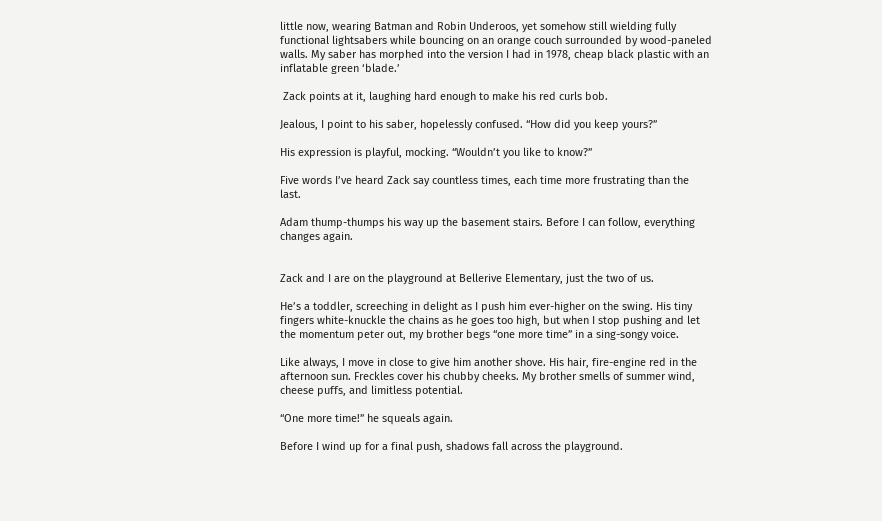little now, wearing Batman and Robin Underoos, yet somehow still wielding fully functional lightsabers while bouncing on an orange couch surrounded by wood-paneled walls. My saber has morphed into the version I had in 1978, cheap black plastic with an inflatable green ‘blade.’

 Zack points at it, laughing hard enough to make his red curls bob.

Jealous, I point to his saber, hopelessly confused. “How did you keep yours?”

His expression is playful, mocking. “Wouldn’t you like to know?”

Five words I’ve heard Zack say countless times, each time more frustrating than the last.

Adam thump-thumps his way up the basement stairs. Before I can follow, everything changes again.


Zack and I are on the playground at Bellerive Elementary, just the two of us.

He’s a toddler, screeching in delight as I push him ever-higher on the swing. His tiny fingers white-knuckle the chains as he goes too high, but when I stop pushing and let the momentum peter out, my brother begs “one more time” in a sing-songy voice.

Like always, I move in close to give him another shove. His hair, fire-engine red in the afternoon sun. Freckles cover his chubby cheeks. My brother smells of summer wind, cheese puffs, and limitless potential.

“One more time!” he squeals again.

Before I wind up for a final push, shadows fall across the playground.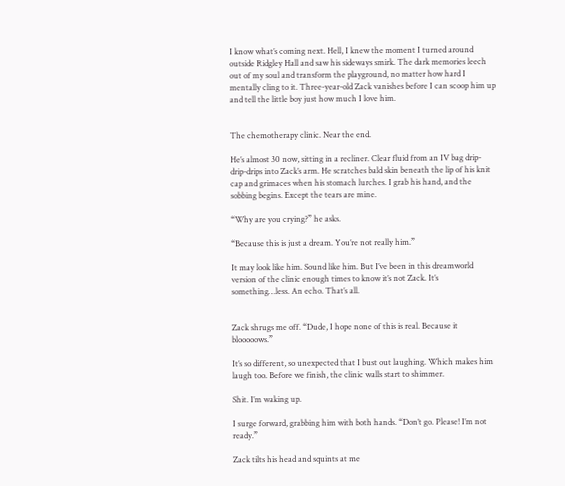I know what’s coming next. Hell, I knew the moment I turned around outside Ridgley Hall and saw his sideways smirk. The dark memories leech out of my soul and transform the playground, no matter how hard I mentally cling to it. Three-year-old Zack vanishes before I can scoop him up and tell the little boy just how much I love him.


The chemotherapy clinic. Near the end.

He’s almost 30 now, sitting in a recliner. Clear fluid from an IV bag drip-drip-drips into Zack’s arm. He scratches bald skin beneath the lip of his knit cap and grimaces when his stomach lurches. I grab his hand, and the sobbing begins. Except the tears are mine.

“Why are you crying?” he asks.

“Because this is just a dream. You’re not really him.”

It may look like him. Sound like him. But I’ve been in this dreamworld version of the clinic enough times to know it’s not Zack. It’s something…less. An echo. That’s all.


Zack shrugs me off. “Dude, I hope none of this is real. Because it blooooows.”

It’s so different, so unexpected that I bust out laughing. Which makes him laugh too. Before we finish, the clinic walls start to shimmer.

Shit. I’m waking up.

I surge forward, grabbing him with both hands. “Don’t go. Please! I’m not ready.”

Zack tilts his head and squints at me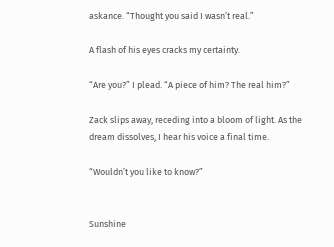askance. “Thought you said I wasn’t real.”

A flash of his eyes cracks my certainty.

“Are you?” I plead. “A piece of him? The real him?”

Zack slips away, receding into a bloom of light. As the dream dissolves, I hear his voice a final time.

“Wouldn’t you like to know?”


Sunshine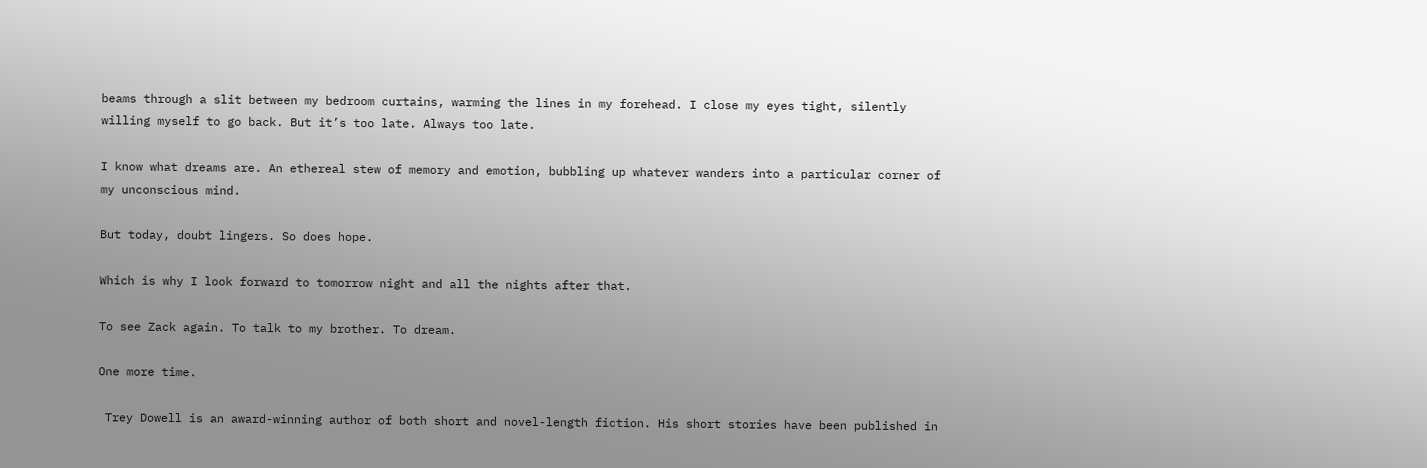beams through a slit between my bedroom curtains, warming the lines in my forehead. I close my eyes tight, silently willing myself to go back. But it’s too late. Always too late.

I know what dreams are. An ethereal stew of memory and emotion, bubbling up whatever wanders into a particular corner of my unconscious mind.

But today, doubt lingers. So does hope.

Which is why I look forward to tomorrow night and all the nights after that.

To see Zack again. To talk to my brother. To dream.

One more time.

 Trey Dowell is an award-winning author of both short and novel-length fiction. His short stories have been published in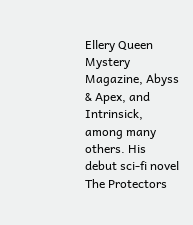Ellery Queen Mystery Magazine, Abyss & Apex, and Intrinsick, among many others. His debut sci-fi novel The Protectors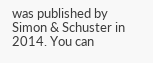was published by Simon & Schuster in 2014. You can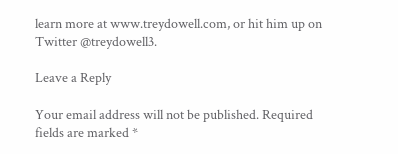learn more at www.treydowell.com, or hit him up on Twitter @treydowell3.

Leave a Reply

Your email address will not be published. Required fields are marked *